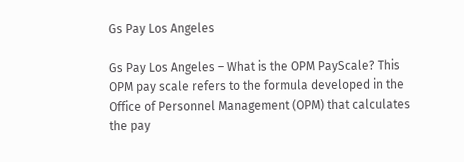Gs Pay Los Angeles

Gs Pay Los Angeles – What is the OPM PayScale? This OPM pay scale refers to the formula developed in the Office of Personnel Management (OPM) that calculates the pay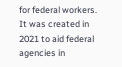for federal workers. It was created in 2021 to aid federal agencies in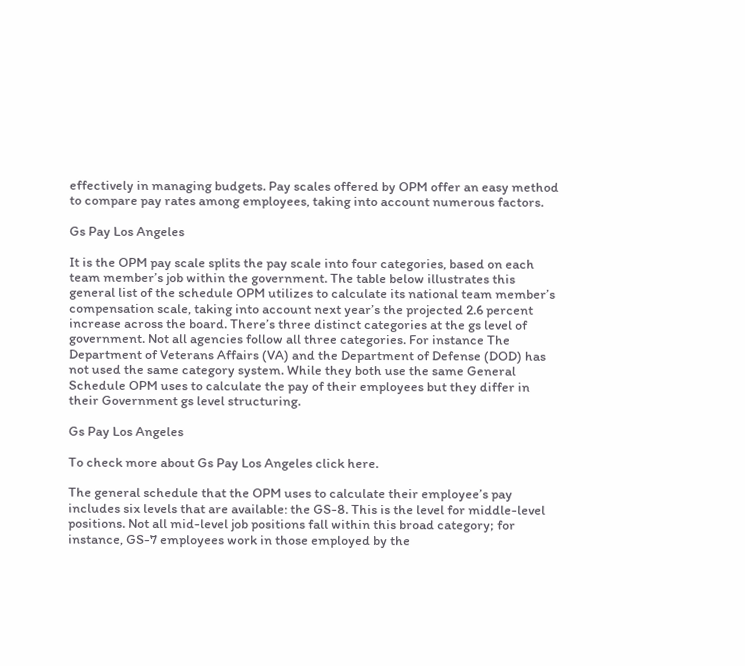effectively in managing budgets. Pay scales offered by OPM offer an easy method to compare pay rates among employees, taking into account numerous factors.

Gs Pay Los Angeles

It is the OPM pay scale splits the pay scale into four categories, based on each team member’s job within the government. The table below illustrates this general list of the schedule OPM utilizes to calculate its national team member’s compensation scale, taking into account next year’s the projected 2.6 percent increase across the board. There’s three distinct categories at the gs level of government. Not all agencies follow all three categories. For instance The Department of Veterans Affairs (VA) and the Department of Defense (DOD) has not used the same category system. While they both use the same General Schedule OPM uses to calculate the pay of their employees but they differ in their Government gs level structuring.

Gs Pay Los Angeles

To check more about Gs Pay Los Angeles click here.

The general schedule that the OPM uses to calculate their employee’s pay includes six levels that are available: the GS-8. This is the level for middle-level positions. Not all mid-level job positions fall within this broad category; for instance, GS-7 employees work in those employed by the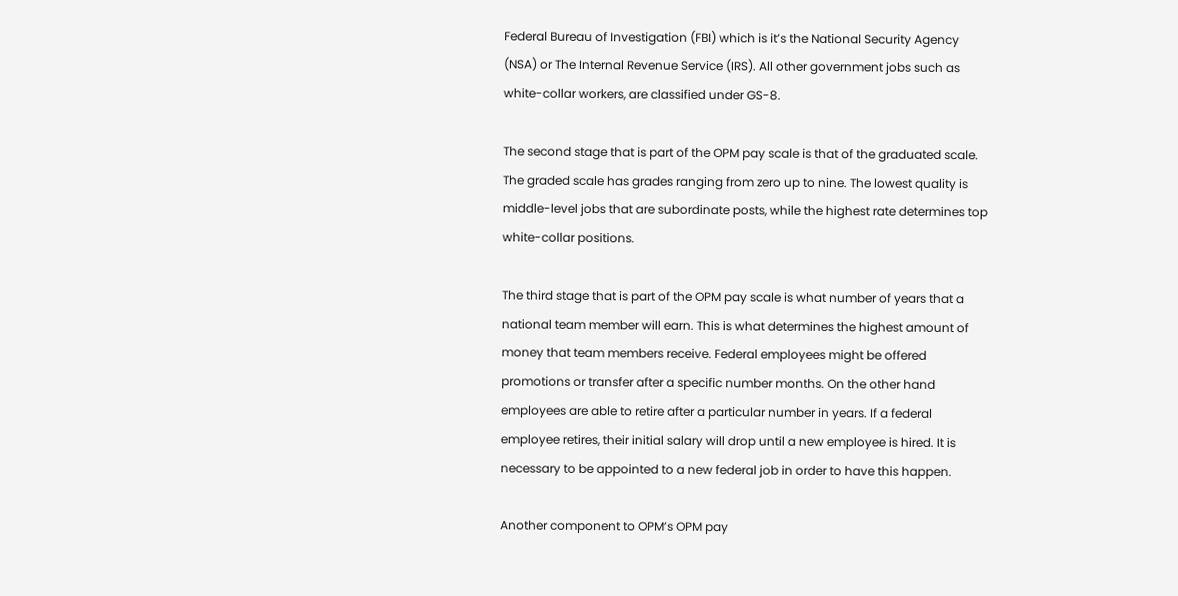Federal Bureau of Investigation (FBI) which is it’s the National Security Agency (NSA) or The Internal Revenue Service (IRS). All other government jobs such as white-collar workers, are classified under GS-8.

The second stage that is part of the OPM pay scale is that of the graduated scale. The graded scale has grades ranging from zero up to nine. The lowest quality is middle-level jobs that are subordinate posts, while the highest rate determines top white-collar positions.

The third stage that is part of the OPM pay scale is what number of years that a national team member will earn. This is what determines the highest amount of money that team members receive. Federal employees might be offered promotions or transfer after a specific number months. On the other hand employees are able to retire after a particular number in years. If a federal employee retires, their initial salary will drop until a new employee is hired. It is necessary to be appointed to a new federal job in order to have this happen.

Another component to OPM’s OPM pay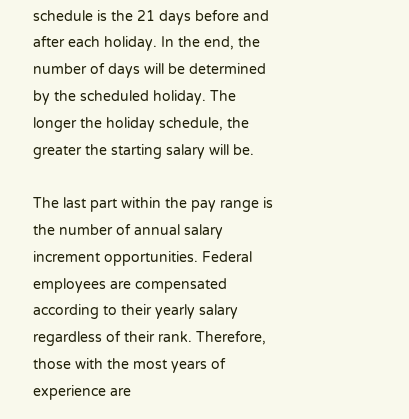schedule is the 21 days before and after each holiday. In the end, the number of days will be determined by the scheduled holiday. The longer the holiday schedule, the greater the starting salary will be.

The last part within the pay range is the number of annual salary increment opportunities. Federal employees are compensated according to their yearly salary regardless of their rank. Therefore, those with the most years of experience are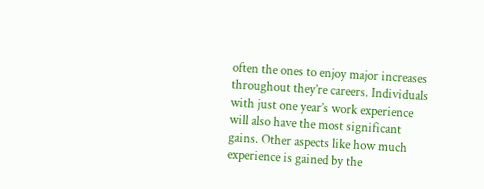often the ones to enjoy major increases throughout they’re careers. Individuals with just one year’s work experience will also have the most significant gains. Other aspects like how much experience is gained by the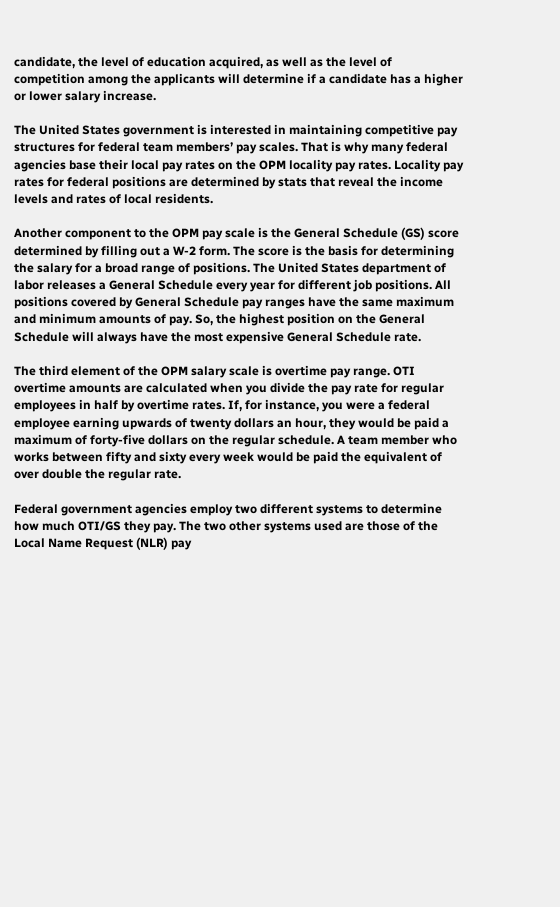candidate, the level of education acquired, as well as the level of competition among the applicants will determine if a candidate has a higher or lower salary increase.

The United States government is interested in maintaining competitive pay structures for federal team members’ pay scales. That is why many federal agencies base their local pay rates on the OPM locality pay rates. Locality pay rates for federal positions are determined by stats that reveal the income levels and rates of local residents.

Another component to the OPM pay scale is the General Schedule (GS) score determined by filling out a W-2 form. The score is the basis for determining the salary for a broad range of positions. The United States department of labor releases a General Schedule every year for different job positions. All positions covered by General Schedule pay ranges have the same maximum and minimum amounts of pay. So, the highest position on the General Schedule will always have the most expensive General Schedule rate.

The third element of the OPM salary scale is overtime pay range. OTI overtime amounts are calculated when you divide the pay rate for regular employees in half by overtime rates. If, for instance, you were a federal employee earning upwards of twenty dollars an hour, they would be paid a maximum of forty-five dollars on the regular schedule. A team member who works between fifty and sixty every week would be paid the equivalent of over double the regular rate.

Federal government agencies employ two different systems to determine how much OTI/GS they pay. The two other systems used are those of the Local Name Request (NLR) pay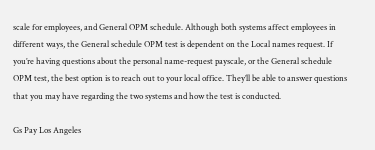scale for employees, and General OPM schedule. Although both systems affect employees in different ways, the General schedule OPM test is dependent on the Local names request. If you’re having questions about the personal name-request payscale, or the General schedule OPM test, the best option is to reach out to your local office. They’ll be able to answer questions that you may have regarding the two systems and how the test is conducted.

Gs Pay Los Angeles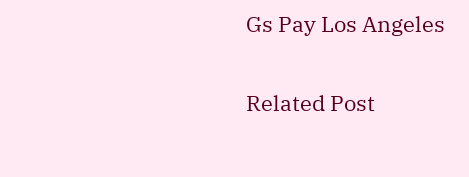Gs Pay Los Angeles

Related Post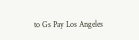to Gs Pay Los Angeles